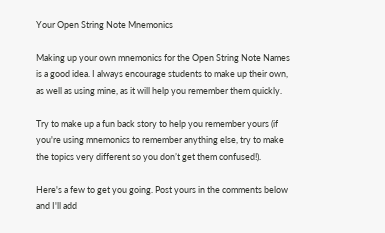Your Open String Note Mnemonics

Making up your own mnemonics for the Open String Note Names is a good idea. I always encourage students to make up their own, as well as using mine, as it will help you remember them quickly.

Try to make up a fun back story to help you remember yours (if you're using mnemonics to remember anything else, try to make the topics very different so you don’t get them confused!).

Here's a few to get you going. Post yours in the comments below and I'll add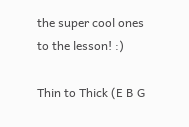the super cool ones to the lesson! :)

Thin to Thick (E B G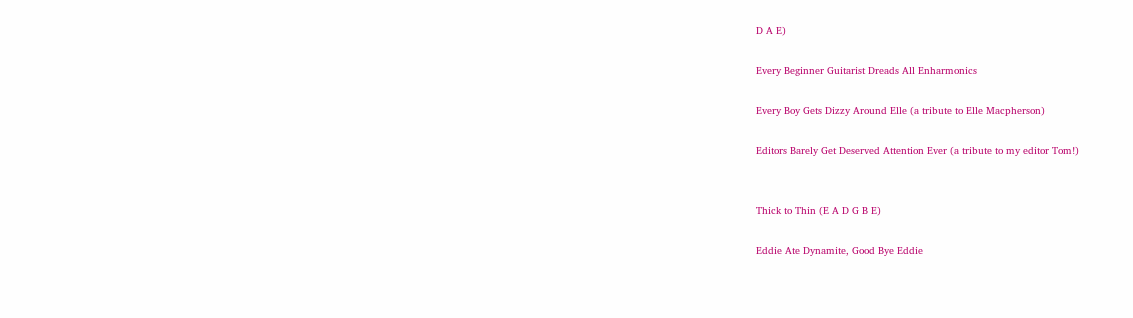D A E)

Every Beginner Guitarist Dreads All Enharmonics

Every Boy Gets Dizzy Around Elle (a tribute to Elle Macpherson)

Editors Barely Get Deserved Attention Ever (a tribute to my editor Tom!)


Thick to Thin (E A D G B E)

Eddie Ate Dynamite, Good Bye Eddie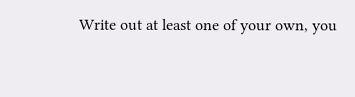Write out at least one of your own, you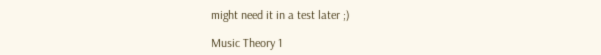might need it in a test later ;)

Music Theory 1